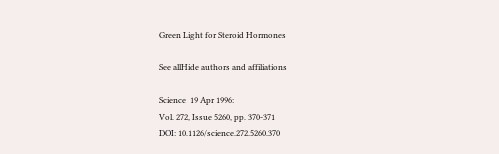Green Light for Steroid Hormones

See allHide authors and affiliations

Science  19 Apr 1996:
Vol. 272, Issue 5260, pp. 370-371
DOI: 10.1126/science.272.5260.370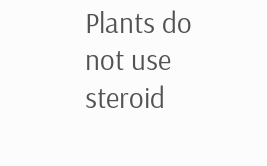Plants do not use steroid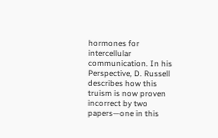hormones for intercellular communication. In his Perspective, D. Russell describes how this truism is now proven incorrect by two papers—one in this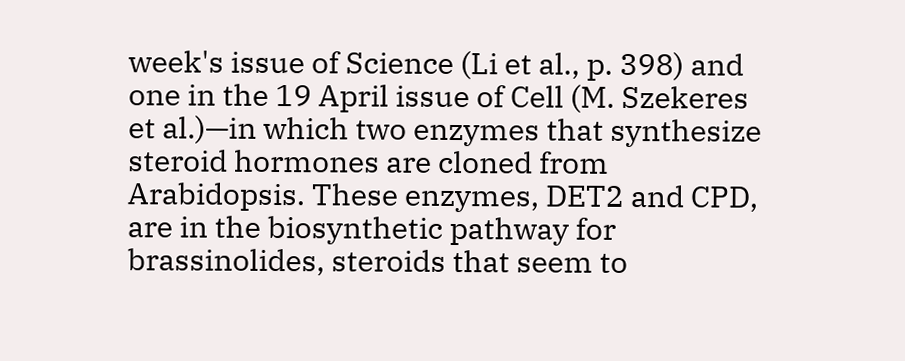week's issue of Science (Li et al., p. 398) and one in the 19 April issue of Cell (M. Szekeres et al.)—in which two enzymes that synthesize steroid hormones are cloned from Arabidopsis. These enzymes, DET2 and CPD, are in the biosynthetic pathway for brassinolides, steroids that seem to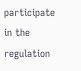participate in the regulation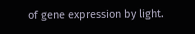of gene expression by light.